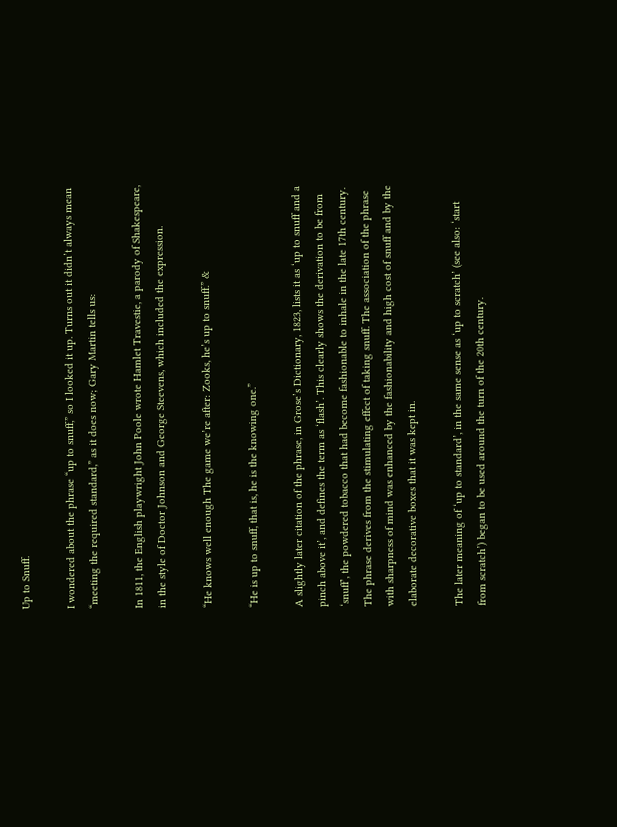Up to Snuff.

I wondered about the phrase “up to snuff,” so I looked it up. Turns out it didn’t always mean “meeting the required standard,” as it does now; Gary Martin tells us:

In 1811, the English playwright John Poole wrote Hamlet Travestie, a parody of Shakespeare, in the style of Doctor Johnson and George Steevens, which included the expression.

“He knows well enough The game we’re after: Zooks, he’s up to snuff.” &

“He is up to snuff, that is, he is the knowing one.”

A slightly later citation of the phrase, in Grose’s Dictionary, 1823, lists it as ‘up to snuff and a pinch above it’, and defines the term as ‘flash’. This clearly shows the derivation to be from ‘snuff’, the powdered tobacco that had become fashionable to inhale in the late 17th century. The phrase derives from the stimulating effect of taking snuff. The association of the phrase with sharpness of mind was enhanced by the fashionability and high cost of snuff and by the elaborate decorative boxes that it was kept in.

The later meaning of ‘up to standard’, in the same sense as ‘up to scratch’ (see also: ‘start from scratch’) began to be used around the turn of the 20th century.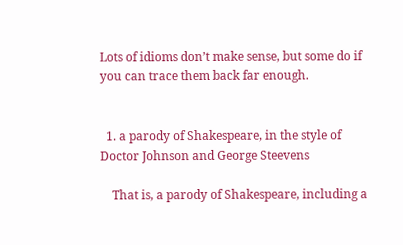Lots of idioms don’t make sense, but some do if you can trace them back far enough.


  1. a parody of Shakespeare, in the style of Doctor Johnson and George Steevens

    That is, a parody of Shakespeare, including a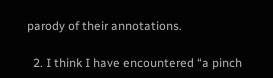parody of their annotations.

  2. I think I have encountered “a pinch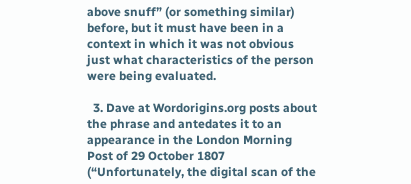above snuff” (or something similar) before, but it must have been in a context in which it was not obvious just what characteristics of the person were being evaluated.

  3. Dave at Wordorigins.org posts about the phrase and antedates it to an appearance in the London Morning Post of 29 October 1807 (“Unfortunately, the digital scan of the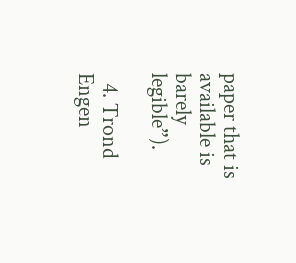paper that is available is barely legible”).

  4. Trond Engen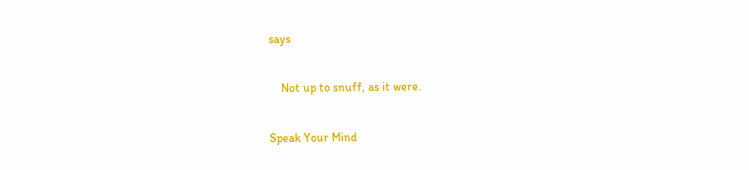says

    Not up to snuff, as it were.

Speak Your Mind